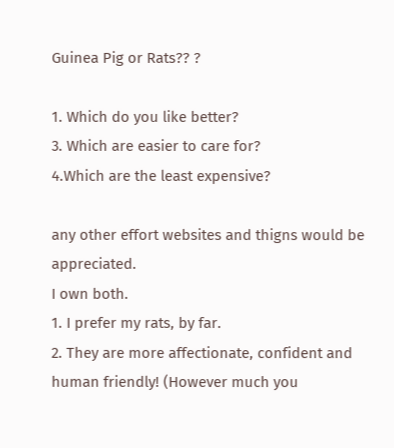Guinea Pig or Rats?? ?

1. Which do you like better?
3. Which are easier to care for?
4.Which are the least expensive?

any other effort websites and thigns would be appreciated.
I own both.
1. I prefer my rats, by far.
2. They are more affectionate, confident and human friendly! (However much you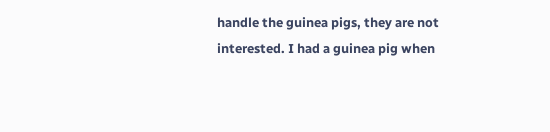handle the guinea pigs, they are not interested. I had a guinea pig when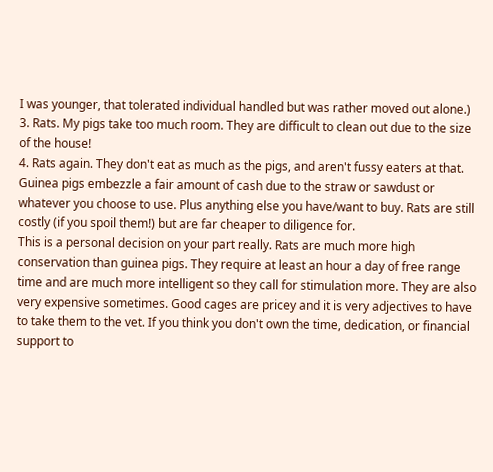I was younger, that tolerated individual handled but was rather moved out alone.)
3. Rats. My pigs take too much room. They are difficult to clean out due to the size of the house!
4. Rats again. They don't eat as much as the pigs, and aren't fussy eaters at that. Guinea pigs embezzle a fair amount of cash due to the straw or sawdust or whatever you choose to use. Plus anything else you have/want to buy. Rats are still costly (if you spoil them!) but are far cheaper to diligence for.
This is a personal decision on your part really. Rats are much more high conservation than guinea pigs. They require at least an hour a day of free range time and are much more intelligent so they call for stimulation more. They are also very expensive sometimes. Good cages are pricey and it is very adjectives to have to take them to the vet. If you think you don't own the time, dedication, or financial support to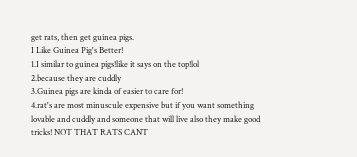get rats, then get guinea pigs.
I Like Guinea Pig's Better!
1.I similar to guinea pigs!like it says on the top!lol
2.because they are cuddly
3.Guinea pigs are kinda of easier to care for!
4.rat's are most minuscule expensive but if you want something lovable and cuddly and someone that will live also they make good tricks! NOT THAT RATS CANT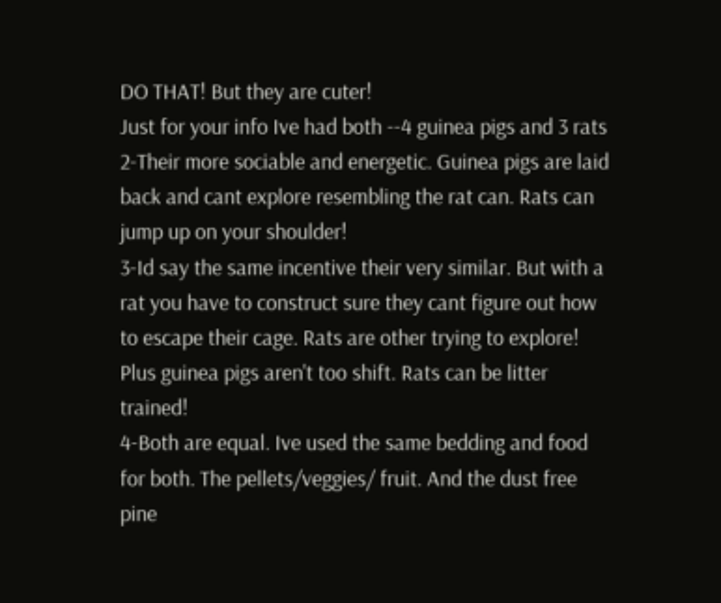DO THAT! But they are cuter!
Just for your info Ive had both --4 guinea pigs and 3 rats
2-Their more sociable and energetic. Guinea pigs are laid back and cant explore resembling the rat can. Rats can jump up on your shoulder!
3-Id say the same incentive their very similar. But with a rat you have to construct sure they cant figure out how to escape their cage. Rats are other trying to explore! Plus guinea pigs aren't too shift. Rats can be litter trained!
4-Both are equal. Ive used the same bedding and food for both. The pellets/veggies/ fruit. And the dust free pine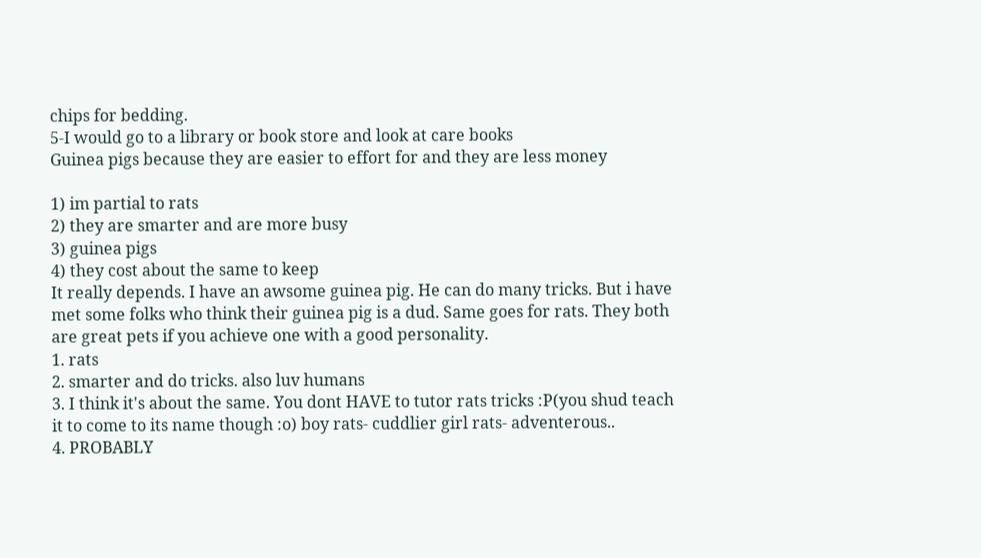chips for bedding.
5-I would go to a library or book store and look at care books
Guinea pigs because they are easier to effort for and they are less money

1) im partial to rats
2) they are smarter and are more busy
3) guinea pigs
4) they cost about the same to keep
It really depends. I have an awsome guinea pig. He can do many tricks. But i have met some folks who think their guinea pig is a dud. Same goes for rats. They both are great pets if you achieve one with a good personality.
1. rats
2. smarter and do tricks. also luv humans
3. I think it's about the same. You dont HAVE to tutor rats tricks :P(you shud teach it to come to its name though :o) boy rats- cuddlier girl rats- adventerous..
4. PROBABLY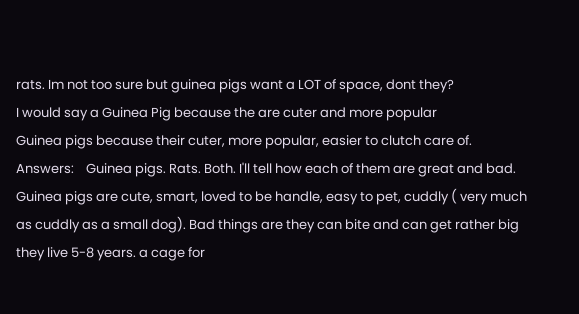rats. Im not too sure but guinea pigs want a LOT of space, dont they?
I would say a Guinea Pig because the are cuter and more popular
Guinea pigs because their cuter, more popular, easier to clutch care of.
Answers:    Guinea pigs. Rats. Both. I'll tell how each of them are great and bad.
Guinea pigs are cute, smart, loved to be handle, easy to pet, cuddly ( very much as cuddly as a small dog). Bad things are they can bite and can get rather big they live 5-8 years. a cage for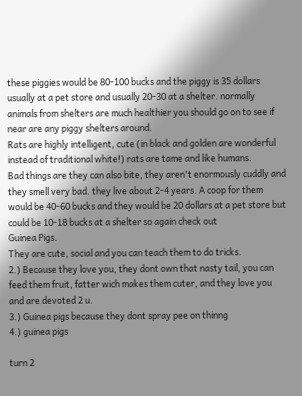these piggies would be 80-100 bucks and the piggy is 35 dollars usually at a pet store and usually 20-30 at a shelter. normally animals from shelters are much healthier you should go on to see if near are any piggy shelters around.
Rats are highly intelligent, cute (in black and golden are wonderful instead of traditional white!) rats are tame and like humans.
Bad things are they can also bite, they aren't enormously cuddly and they smell very bad. they live about 2-4 years. A coop for them would be 40-60 bucks and they would be 20 dollars at a pet store but could be 10-18 bucks at a shelter so again check out
Guinea Pigs.
They are cute, social and you can teach them to do tricks.
2.) Because they love you, they dont own that nasty tail, you can feed them fruit, fatter wich makes them cuter, and they love you and are devoted 2 u.
3.) Guinea pigs because they dont spray pee on thinng
4.) guinea pigs

turn 2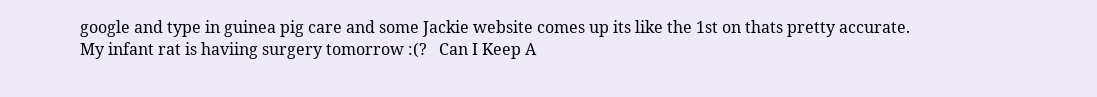google and type in guinea pig care and some Jackie website comes up its like the 1st on thats pretty accurate.
My infant rat is haviing surgery tomorrow :(?   Can I Keep A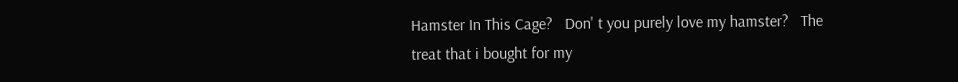Hamster In This Cage?   Don' t you purely love my hamster?   The treat that i bought for my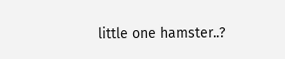little one hamster..?